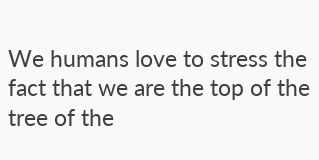We humans love to stress the fact that we are the top of the tree of the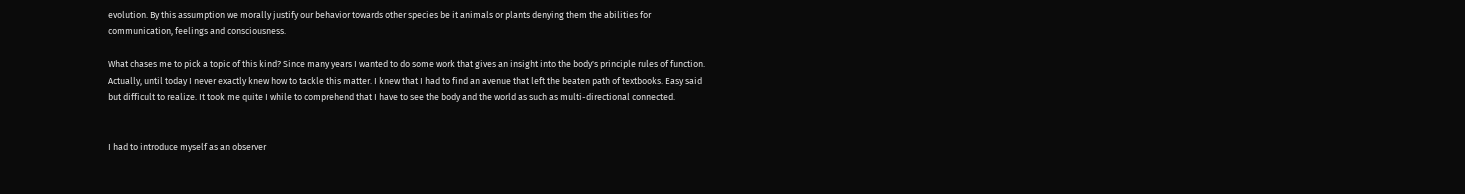evolution. By this assumption we morally justify our behavior towards other species be it animals or plants denying them the abilities for communication, feelings and consciousness.

What chases me to pick a topic of this kind? Since many years I wanted to do some work that gives an insight into the body's principle rules of function. Actually, until today I never exactly knew how to tackle this matter. I knew that I had to find an avenue that left the beaten path of textbooks. Easy said but difficult to realize. It took me quite I while to comprehend that I have to see the body and the world as such as multi-directional connected.


I had to introduce myself as an observer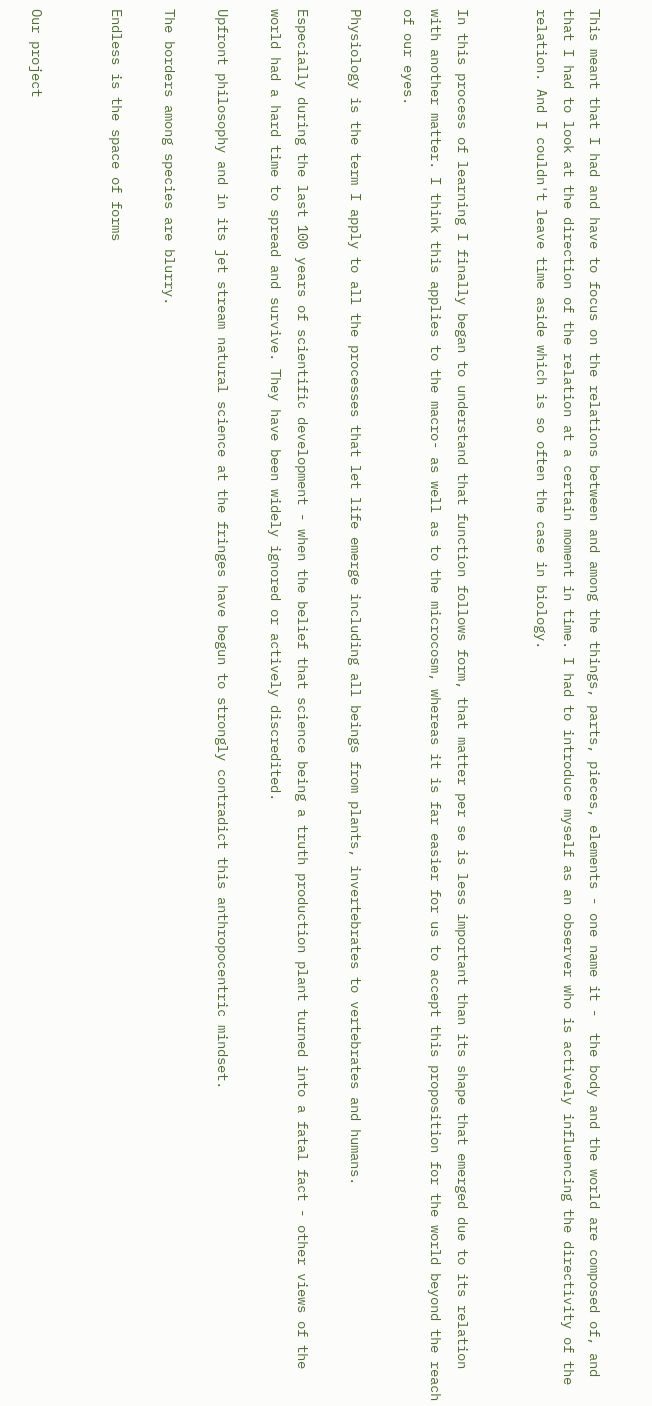This meant that I had and have to focus on the relations between and among the things, parts, pieces, elements - one name it -  the body and the world are composed of, and that I had to look at the direction of the relation at a certain moment in time. I had to introduce myself as an observer who is actively influencing the directivity of the relation. And I couldn't leave time aside which is so often the case in biology.


In this process of learning I finally began to understand that function follows form, that matter per se is less important than its shape that emerged due to its relation with another matter. I think this applies to the macro- as well as to the microcosm, whereas it is far easier for us to accept this proposition for the world beyond the reach of our eyes.

Physiology is the term I apply to all the processes that let life emerge including all beings from plants, invertebrates to vertebrates and humans.

Especially during the last 100 years of scientific development - when the belief that science being a truth production plant turned into a fatal fact - other views of the world had a hard time to spread and survive. They have been widely ignored or actively discredited.

Upfront philosophy and in its jet stream natural science at the fringes have begun to strongly contradict this anthropocentric mindset.

The borders among species are blurry.

Endless is the space of forms


Our project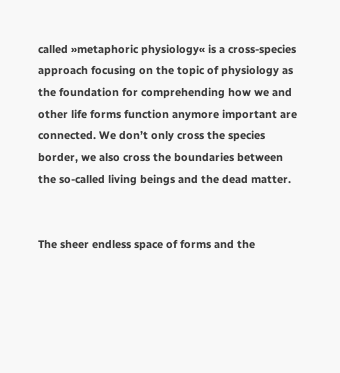called »metaphoric physiology« is a cross-species approach focusing on the topic of physiology as the foundation for comprehending how we and other life forms function anymore important are connected. We don’t only cross the species border, we also cross the boundaries between the so-called living beings and the dead matter.


The sheer endless space of forms and the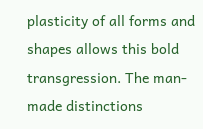plasticity of all forms and shapes allows this bold transgression. The man-made distinctions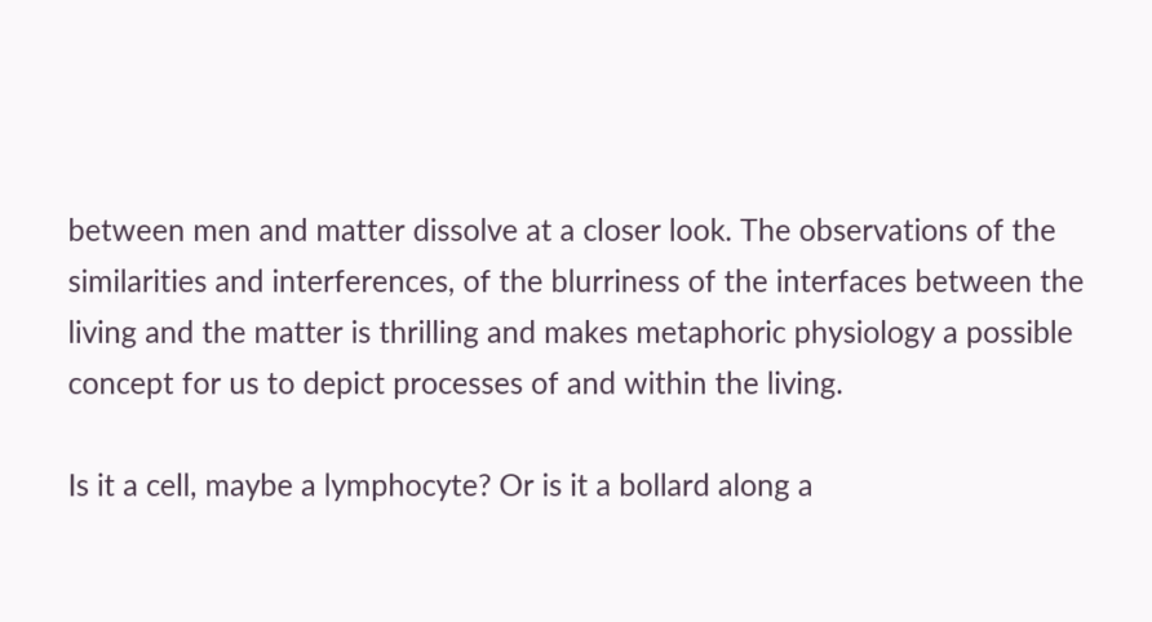between men and matter dissolve at a closer look. The observations of the similarities and interferences, of the blurriness of the interfaces between the living and the matter is thrilling and makes metaphoric physiology a possible concept for us to depict processes of and within the living.

Is it a cell, maybe a lymphocyte? Or is it a bollard along a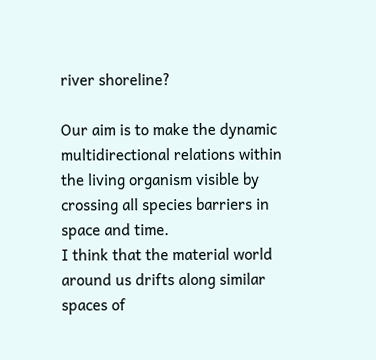river shoreline?

Our aim is to make the dynamic multidirectional relations within the living organism visible by crossing all species barriers in space and time.
I think that the material world around us drifts along similar spaces of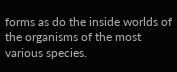forms as do the inside worlds of the organisms of the most various species.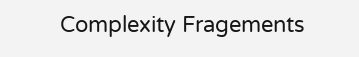Complexity Fragements